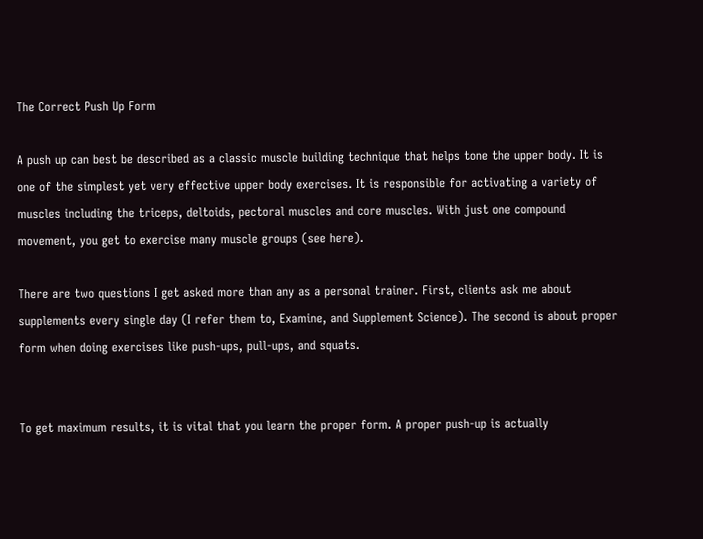The Correct Push Up Form

A push up can best be described as a classic muscle building technique that helps tone the upper body. It is one of the simplest yet very effective upper body exercises. It is responsible for activating a variety of muscles including the triceps, deltoids, pectoral muscles and core muscles. With just one compound movement, you get to exercise many muscle groups (see here).

There are two questions I get asked more than any as a personal trainer. First, clients ask me about supplements every single day (I refer them to, Examine, and Supplement Science). The second is about proper form when doing exercises like push-ups, pull-ups, and squats.


To get maximum results, it is vital that you learn the proper form. A proper push-up is actually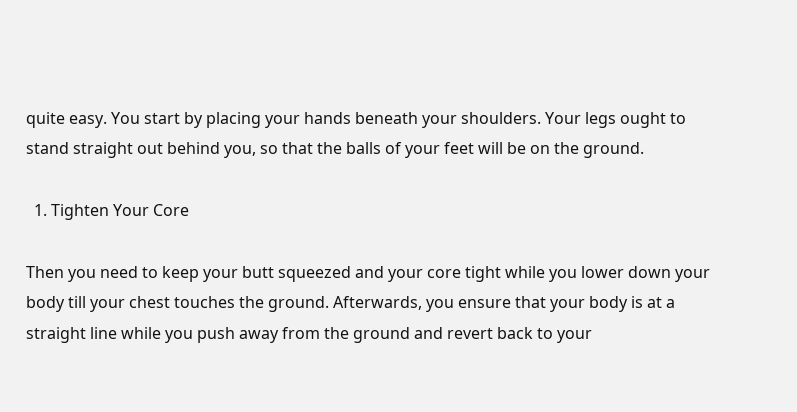quite easy. You start by placing your hands beneath your shoulders. Your legs ought to stand straight out behind you, so that the balls of your feet will be on the ground.

  1. Tighten Your Core

Then you need to keep your butt squeezed and your core tight while you lower down your body till your chest touches the ground. Afterwards, you ensure that your body is at a straight line while you push away from the ground and revert back to your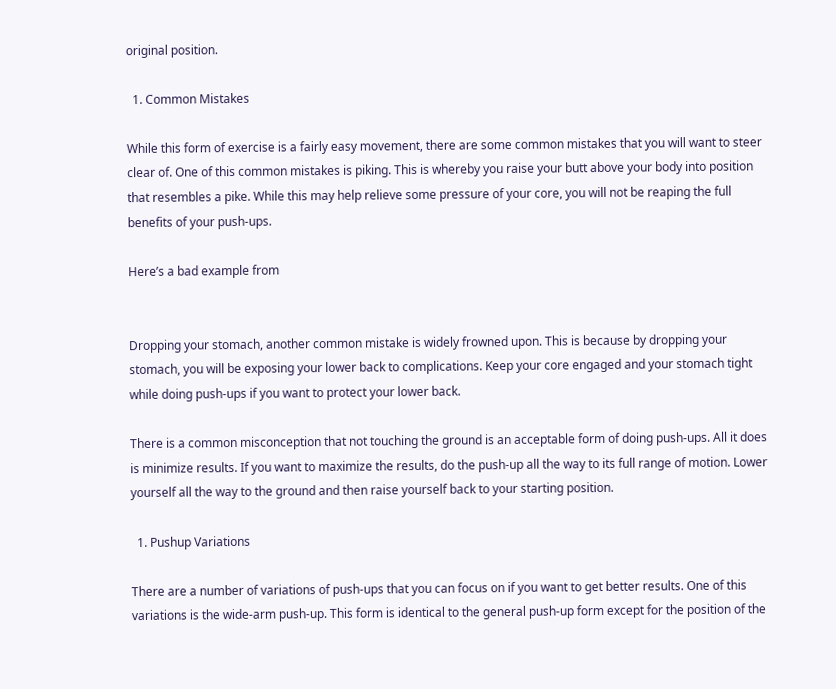original position.

  1. Common Mistakes

While this form of exercise is a fairly easy movement, there are some common mistakes that you will want to steer clear of. One of this common mistakes is piking. This is whereby you raise your butt above your body into position that resembles a pike. While this may help relieve some pressure of your core, you will not be reaping the full benefits of your push-ups.

Here’s a bad example from


Dropping your stomach, another common mistake is widely frowned upon. This is because by dropping your stomach, you will be exposing your lower back to complications. Keep your core engaged and your stomach tight while doing push-ups if you want to protect your lower back.

There is a common misconception that not touching the ground is an acceptable form of doing push-ups. All it does is minimize results. If you want to maximize the results, do the push-up all the way to its full range of motion. Lower yourself all the way to the ground and then raise yourself back to your starting position.

  1. Pushup Variations

There are a number of variations of push-ups that you can focus on if you want to get better results. One of this variations is the wide-arm push-up. This form is identical to the general push-up form except for the position of the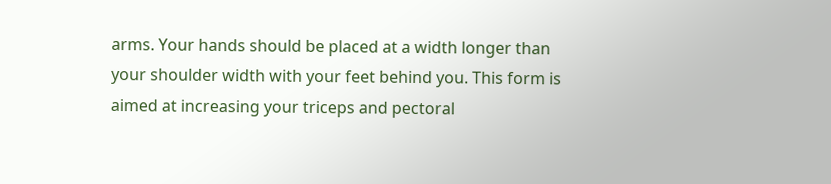arms. Your hands should be placed at a width longer than your shoulder width with your feet behind you. This form is aimed at increasing your triceps and pectoral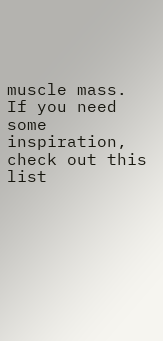muscle mass. If you need some inspiration, check out this list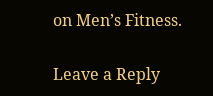on Men’s Fitness.

Leave a Reply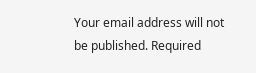Your email address will not be published. Required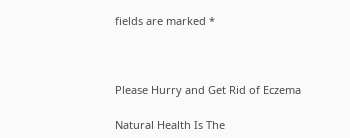fields are marked *



Please Hurry and Get Rid of Eczema

Natural Health Is The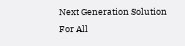Next Generation Solution For All